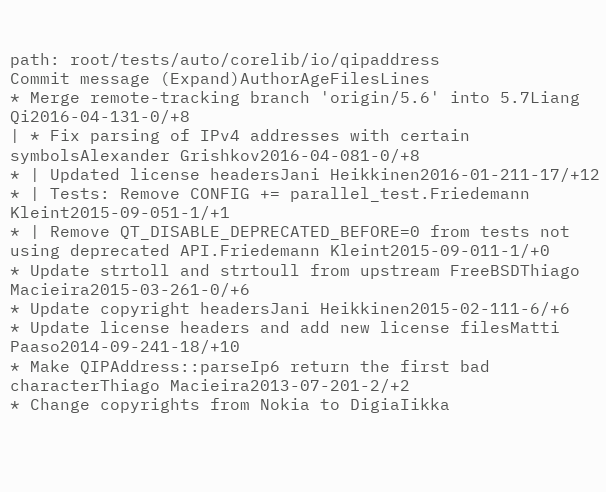path: root/tests/auto/corelib/io/qipaddress
Commit message (Expand)AuthorAgeFilesLines
* Merge remote-tracking branch 'origin/5.6' into 5.7Liang Qi2016-04-131-0/+8
| * Fix parsing of IPv4 addresses with certain symbolsAlexander Grishkov2016-04-081-0/+8
* | Updated license headersJani Heikkinen2016-01-211-17/+12
* | Tests: Remove CONFIG += parallel_test.Friedemann Kleint2015-09-051-1/+1
* | Remove QT_DISABLE_DEPRECATED_BEFORE=0 from tests not using deprecated API.Friedemann Kleint2015-09-011-1/+0
* Update strtoll and strtoull from upstream FreeBSDThiago Macieira2015-03-261-0/+6
* Update copyright headersJani Heikkinen2015-02-111-6/+6
* Update license headers and add new license filesMatti Paaso2014-09-241-18/+10
* Make QIPAddress::parseIp6 return the first bad characterThiago Macieira2013-07-201-2/+2
* Change copyrights from Nokia to DigiaIikka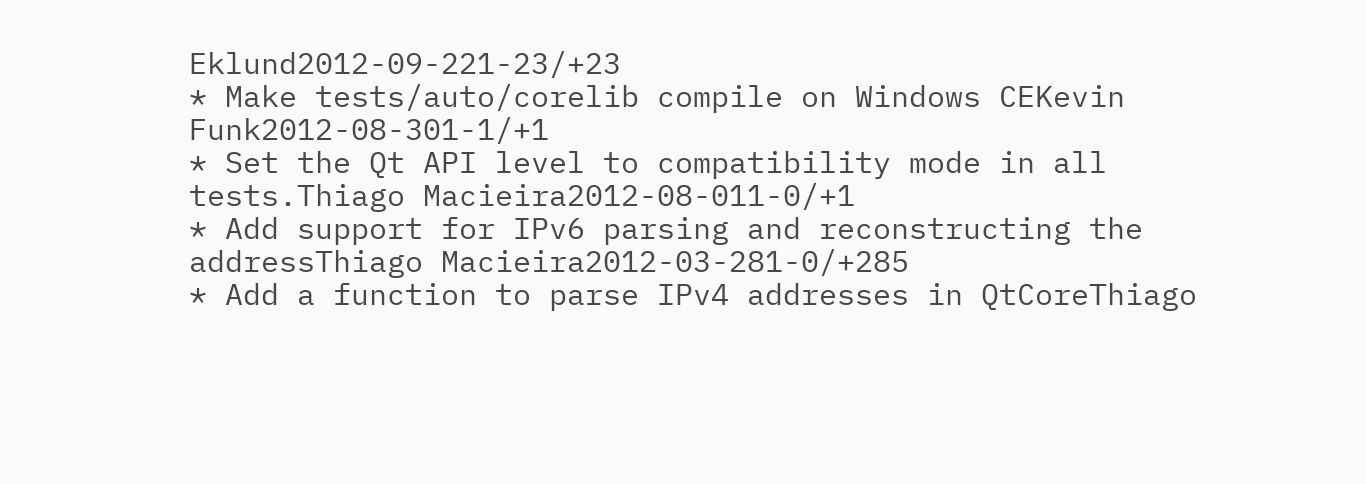Eklund2012-09-221-23/+23
* Make tests/auto/corelib compile on Windows CEKevin Funk2012-08-301-1/+1
* Set the Qt API level to compatibility mode in all tests.Thiago Macieira2012-08-011-0/+1
* Add support for IPv6 parsing and reconstructing the addressThiago Macieira2012-03-281-0/+285
* Add a function to parse IPv4 addresses in QtCoreThiago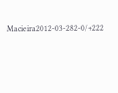Macieira2012-03-282-0/+222